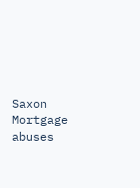Saxon Mortgage abuses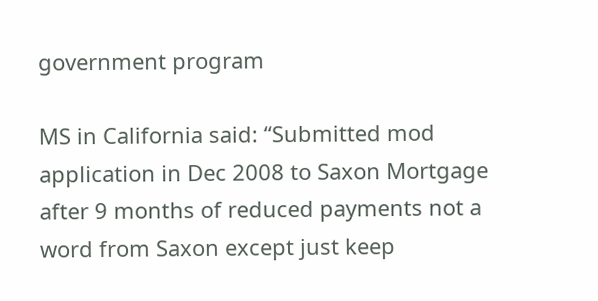government program

MS in California said: “Submitted mod application in Dec 2008 to Saxon Mortgage after 9 months of reduced payments not a word from Saxon except just keep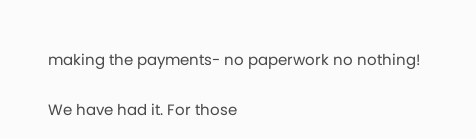making the payments- no paperwork no nothing!

We have had it. For those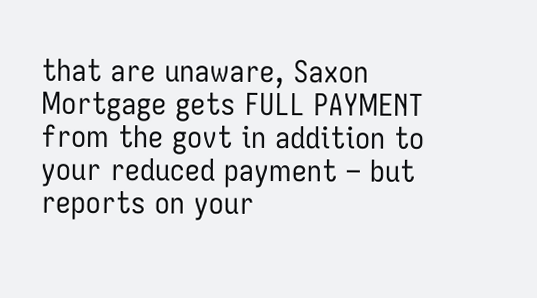that are unaware, Saxon Mortgage gets FULL PAYMENT from the govt in addition to your reduced payment – but reports on your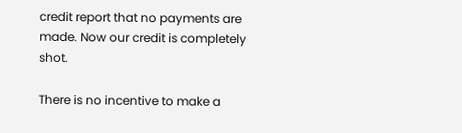credit report that no payments are made. Now our credit is completely shot.

There is no incentive to make a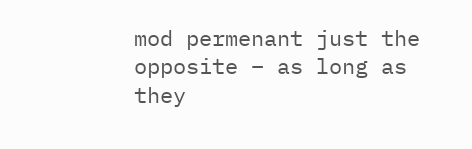mod permenant just the opposite – as long as they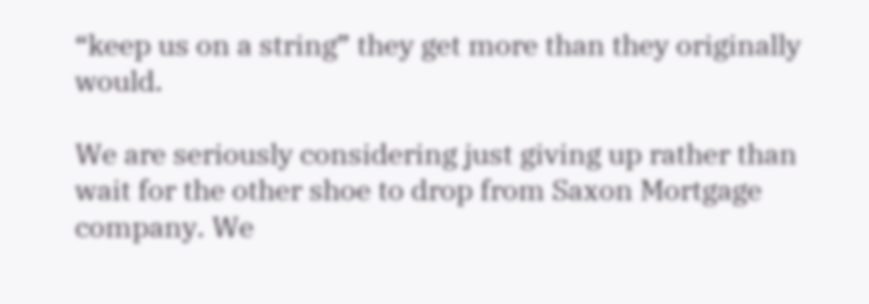“keep us on a string” they get more than they originally would.

We are seriously considering just giving up rather than wait for the other shoe to drop from Saxon Mortgage company. We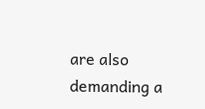are also demanding a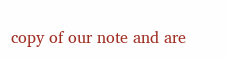copy of our note and are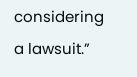considering a lawsuit.”